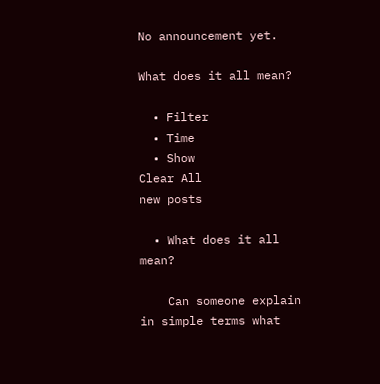No announcement yet.

What does it all mean?

  • Filter
  • Time
  • Show
Clear All
new posts

  • What does it all mean?

    Can someone explain in simple terms what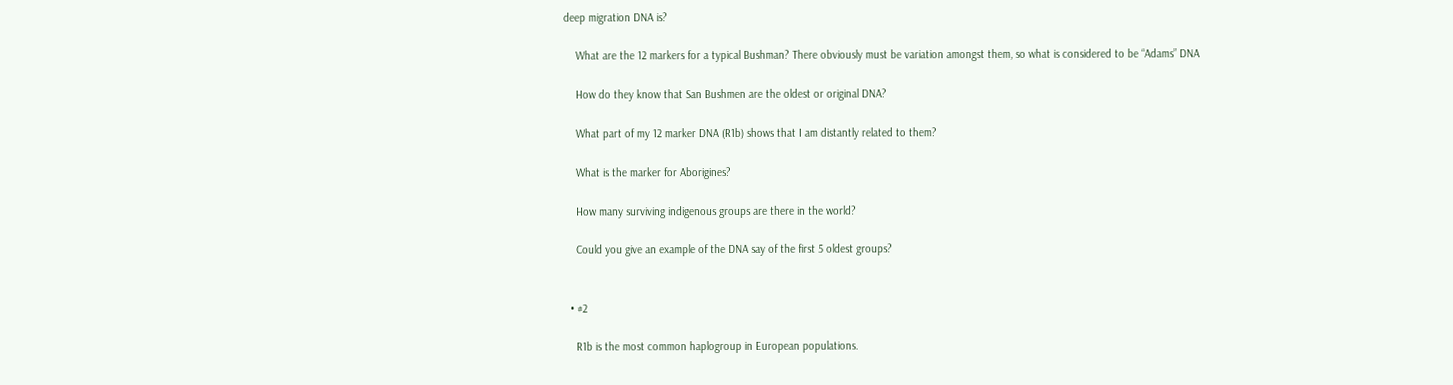deep migration DNA is?

    What are the 12 markers for a typical Bushman? There obviously must be variation amongst them, so what is considered to be “Adams” DNA

    How do they know that San Bushmen are the oldest or original DNA?

    What part of my 12 marker DNA (R1b) shows that I am distantly related to them?

    What is the marker for Aborigines?

    How many surviving indigenous groups are there in the world?

    Could you give an example of the DNA say of the first 5 oldest groups?


  • #2

    R1b is the most common haplogroup in European populations.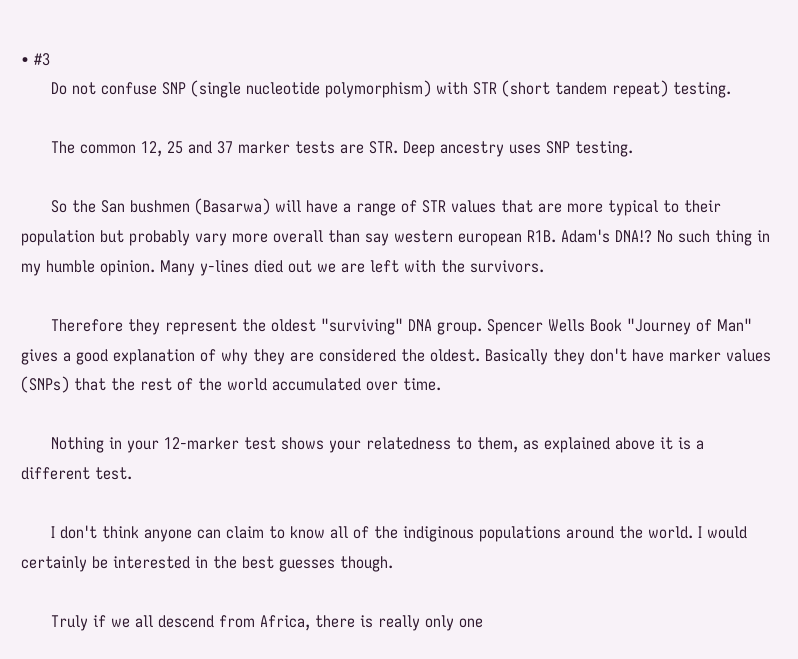• #3
      Do not confuse SNP (single nucleotide polymorphism) with STR (short tandem repeat) testing.

      The common 12, 25 and 37 marker tests are STR. Deep ancestry uses SNP testing.

      So the San bushmen (Basarwa) will have a range of STR values that are more typical to their population but probably vary more overall than say western european R1B. Adam's DNA!? No such thing in my humble opinion. Many y-lines died out we are left with the survivors.

      Therefore they represent the oldest "surviving" DNA group. Spencer Wells Book "Journey of Man" gives a good explanation of why they are considered the oldest. Basically they don't have marker values (SNPs) that the rest of the world accumulated over time.

      Nothing in your 12-marker test shows your relatedness to them, as explained above it is a different test.

      I don't think anyone can claim to know all of the indiginous populations around the world. I would certainly be interested in the best guesses though.

      Truly if we all descend from Africa, there is really only one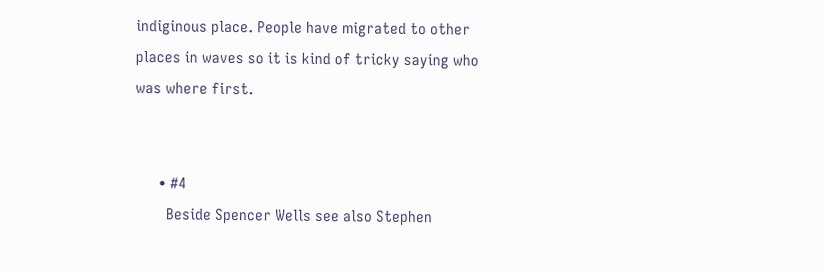indiginous place. People have migrated to other places in waves so it is kind of tricky saying who was where first.


      • #4
        Beside Spencer Wells see also Stephen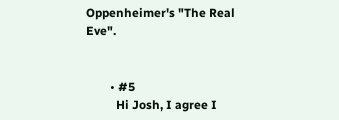Oppenheimer's "The Real Eve".


        • #5
          Hi Josh, I agree I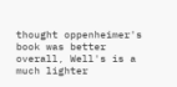thought oppenheimer's book was better overall, Well's is a much lighter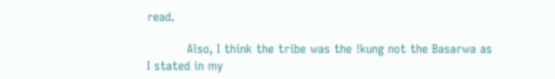read.

          Also, I think the tribe was the !kung not the Basarwa as I stated in my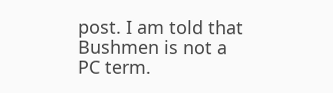post. I am told that Bushmen is not a PC term.